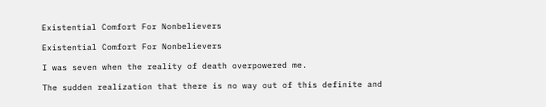Existential Comfort For Nonbelievers

Existential Comfort For Nonbelievers

I was seven when the reality of death overpowered me.

The sudden realization that there is no way out of this definite and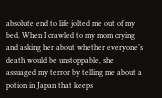absolute end to life jolted me out of my bed. When I crawled to my mom crying and asking her about whether everyone’s death would be unstoppable, she assuaged my terror by telling me about a potion in Japan that keeps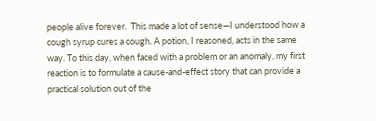people alive forever.  This made a lot of sense—I understood how a cough syrup cures a cough. A potion, I reasoned, acts in the same way. To this day, when faced with a problem or an anomaly, my first reaction is to formulate a cause-and-effect story that can provide a practical solution out of the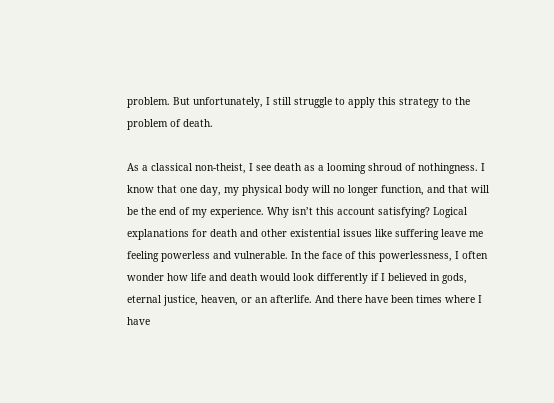problem. But unfortunately, I still struggle to apply this strategy to the problem of death.

As a classical non-theist, I see death as a looming shroud of nothingness. I know that one day, my physical body will no longer function, and that will be the end of my experience. Why isn’t this account satisfying? Logical explanations for death and other existential issues like suffering leave me feeling powerless and vulnerable. In the face of this powerlessness, I often wonder how life and death would look differently if I believed in gods, eternal justice, heaven, or an afterlife. And there have been times where I have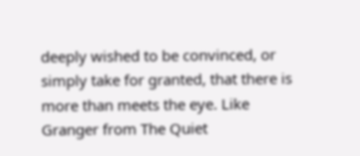deeply wished to be convinced, or simply take for granted, that there is more than meets the eye. Like Granger from The Quiet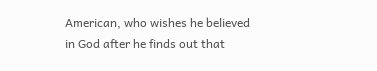American, who wishes he believed in God after he finds out that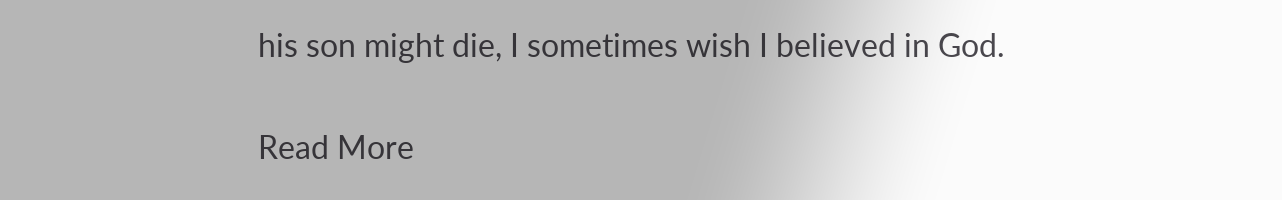his son might die, I sometimes wish I believed in God.

Read More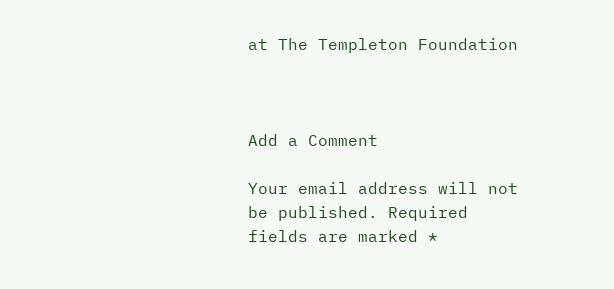at The Templeton Foundation



Add a Comment

Your email address will not be published. Required fields are marked *